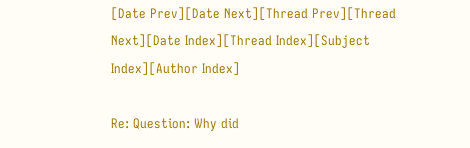[Date Prev][Date Next][Thread Prev][Thread Next][Date Index][Thread Index][Subject Index][Author Index]

Re: Question: Why did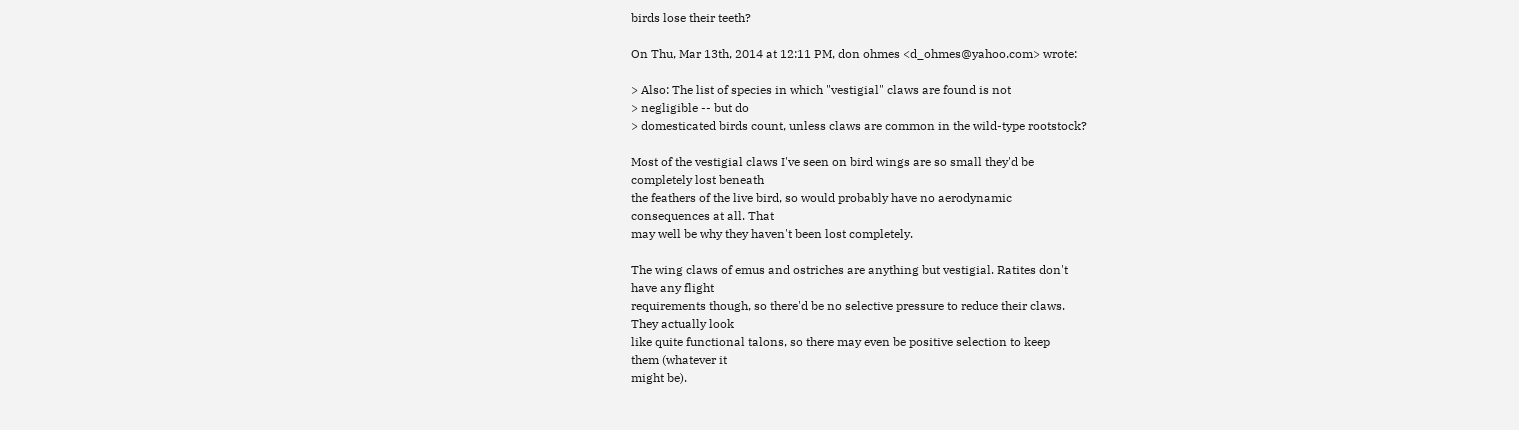birds lose their teeth?

On Thu, Mar 13th, 2014 at 12:11 PM, don ohmes <d_ohmes@yahoo.com> wrote:

> Also: The list of species in which "vestigial" claws are found is not
> negligible -- but do
> domesticated birds count, unless claws are common in the wild-type rootstock?

Most of the vestigial claws I've seen on bird wings are so small they'd be
completely lost beneath
the feathers of the live bird, so would probably have no aerodynamic
consequences at all. That
may well be why they haven't been lost completely.

The wing claws of emus and ostriches are anything but vestigial. Ratites don't
have any flight
requirements though, so there'd be no selective pressure to reduce their claws.
They actually look
like quite functional talons, so there may even be positive selection to keep
them (whatever it
might be).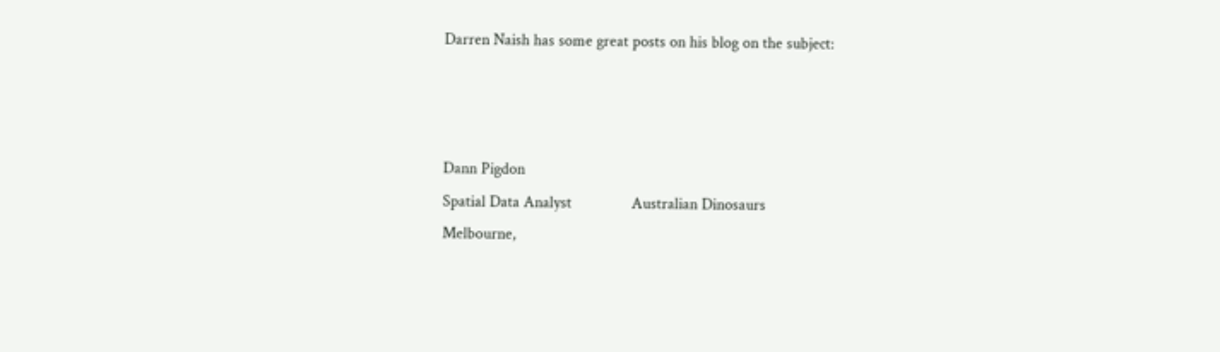Darren Naish has some great posts on his blog on the subject:



Dann Pigdon
Spatial Data Analyst               Australian Dinosaurs
Melbourne,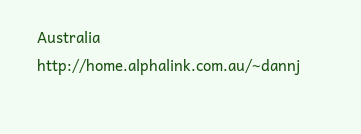Australia               http://home.alphalink.com.au/~dannj